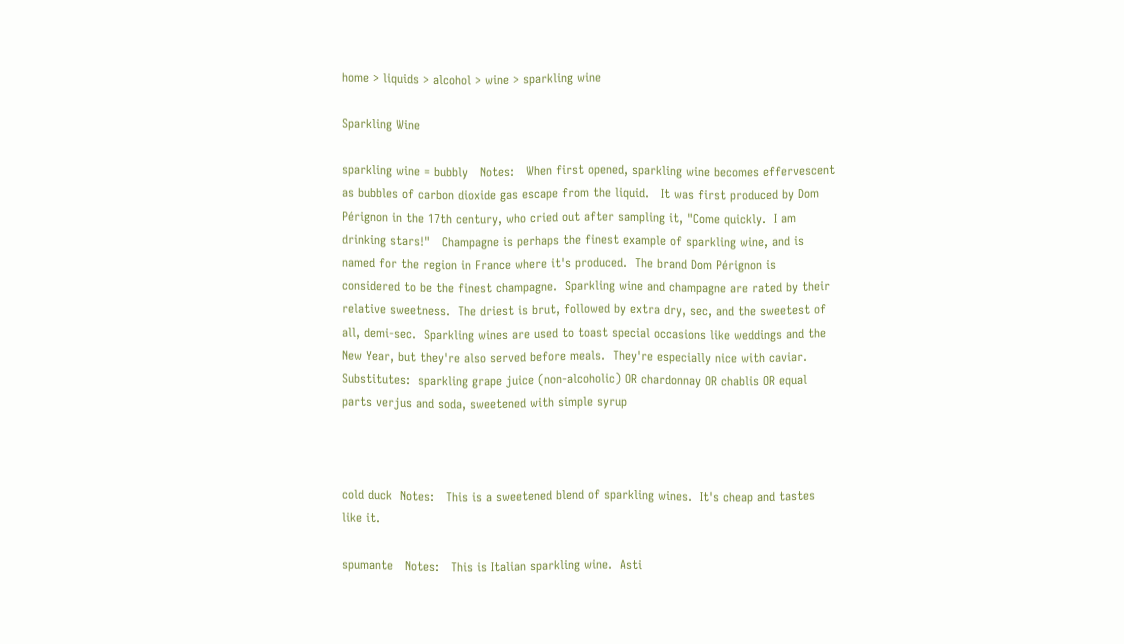home > liquids > alcohol > wine > sparkling wine

Sparkling Wine

sparkling wine = bubbly   Notes:   When first opened, sparkling wine becomes effervescent as bubbles of carbon dioxide gas escape from the liquid.   It was first produced by Dom Pérignon in the 17th century, who cried out after sampling it, "Come quickly.  I am drinking stars!"   Champagne is perhaps the finest example of sparkling wine, and is named for the region in France where it's produced.  The brand Dom Pérignon is considered to be the finest champagne.  Sparkling wine and champagne are rated by their relative sweetness.  The driest is brut, followed by extra dry, sec, and the sweetest of all, demi-sec.  Sparkling wines are used to toast special occasions like weddings and the New Year, but they're also served before meals.  They're especially nice with caviar.    Substitutes:  sparkling grape juice (non-alcoholic) OR chardonnay OR chablis OR equal parts verjus and soda, sweetened with simple syrup



cold duck  Notes:   This is a sweetened blend of sparkling wines.  It's cheap and tastes like it.

spumante   Notes:   This is Italian sparkling wine.  Asti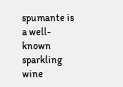spumante is a well-known sparkling wine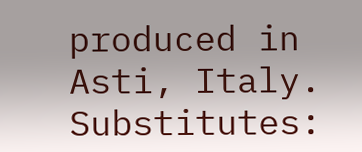produced in Asti, Italy.   Substitutes: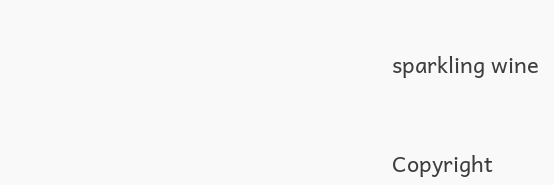sparkling wine


Copyright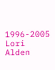1996-2005   Lori Alden